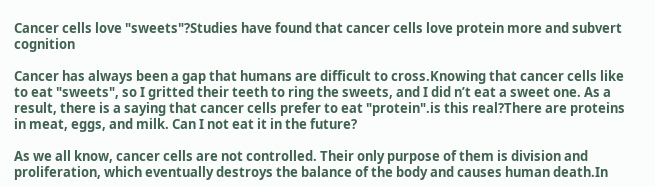Cancer cells love "sweets"?Studies have found that cancer cells love protein more and subvert cognition

Cancer has always been a gap that humans are difficult to cross.Knowing that cancer cells like to eat "sweets", so I gritted their teeth to ring the sweets, and I did n’t eat a sweet one. As a result, there is a saying that cancer cells prefer to eat "protein".is this real?There are proteins in meat, eggs, and milk. Can I not eat it in the future?

As we all know, cancer cells are not controlled. Their only purpose of them is division and proliferation, which eventually destroys the balance of the body and causes human death.In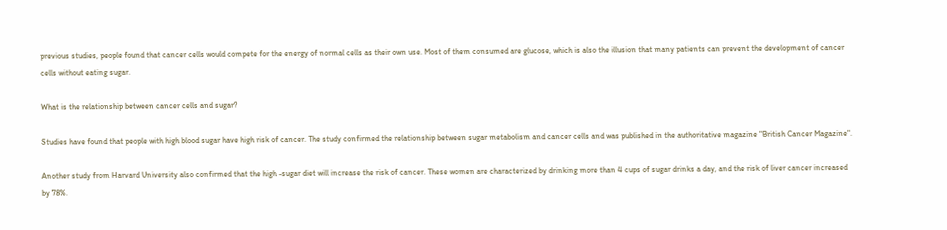previous studies, people found that cancer cells would compete for the energy of normal cells as their own use. Most of them consumed are glucose, which is also the illusion that many patients can prevent the development of cancer cells without eating sugar.

What is the relationship between cancer cells and sugar?

Studies have found that people with high blood sugar have high risk of cancer. The study confirmed the relationship between sugar metabolism and cancer cells and was published in the authoritative magazine "British Cancer Magazine".

Another study from Harvard University also confirmed that the high -sugar diet will increase the risk of cancer. These women are characterized by drinking more than 4 cups of sugar drinks a day, and the risk of liver cancer increased by 78%.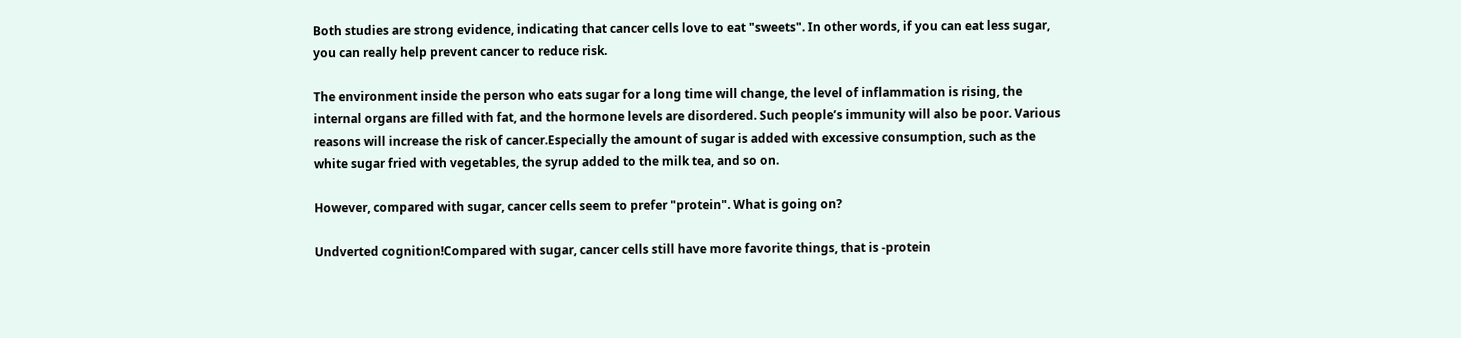Both studies are strong evidence, indicating that cancer cells love to eat "sweets". In other words, if you can eat less sugar, you can really help prevent cancer to reduce risk.

The environment inside the person who eats sugar for a long time will change, the level of inflammation is rising, the internal organs are filled with fat, and the hormone levels are disordered. Such people’s immunity will also be poor. Various reasons will increase the risk of cancer.Especially the amount of sugar is added with excessive consumption, such as the white sugar fried with vegetables, the syrup added to the milk tea, and so on.

However, compared with sugar, cancer cells seem to prefer "protein". What is going on?

Undverted cognition!Compared with sugar, cancer cells still have more favorite things, that is -protein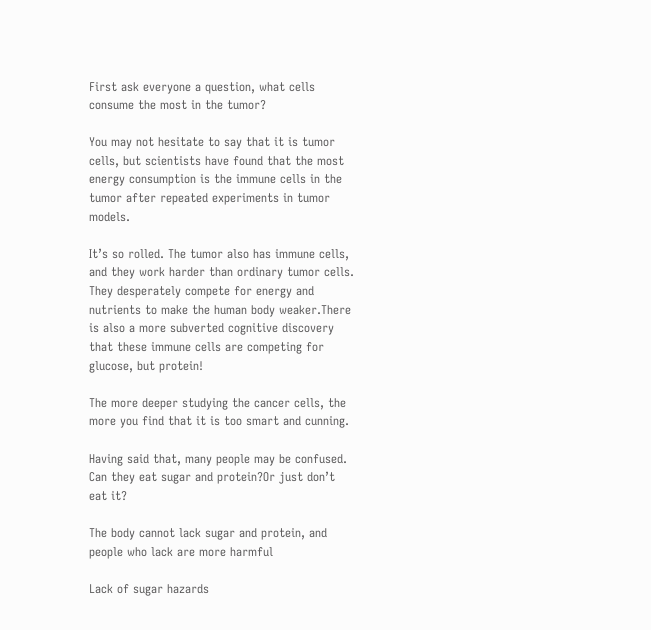First ask everyone a question, what cells consume the most in the tumor?

You may not hesitate to say that it is tumor cells, but scientists have found that the most energy consumption is the immune cells in the tumor after repeated experiments in tumor models.

It’s so rolled. The tumor also has immune cells, and they work harder than ordinary tumor cells. They desperately compete for energy and nutrients to make the human body weaker.There is also a more subverted cognitive discovery that these immune cells are competing for glucose, but protein!

The more deeper studying the cancer cells, the more you find that it is too smart and cunning.

Having said that, many people may be confused. Can they eat sugar and protein?Or just don’t eat it?

The body cannot lack sugar and protein, and people who lack are more harmful

Lack of sugar hazards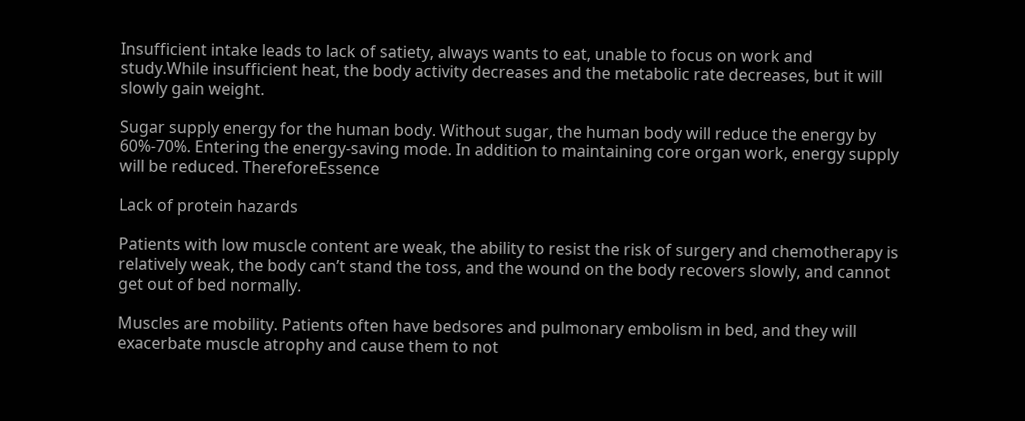Insufficient intake leads to lack of satiety, always wants to eat, unable to focus on work and study.While insufficient heat, the body activity decreases and the metabolic rate decreases, but it will slowly gain weight.

Sugar supply energy for the human body. Without sugar, the human body will reduce the energy by 60%-70%. Entering the energy-saving mode. In addition to maintaining core organ work, energy supply will be reduced. ThereforeEssence

Lack of protein hazards

Patients with low muscle content are weak, the ability to resist the risk of surgery and chemotherapy is relatively weak, the body can’t stand the toss, and the wound on the body recovers slowly, and cannot get out of bed normally.

Muscles are mobility. Patients often have bedsores and pulmonary embolism in bed, and they will exacerbate muscle atrophy and cause them to not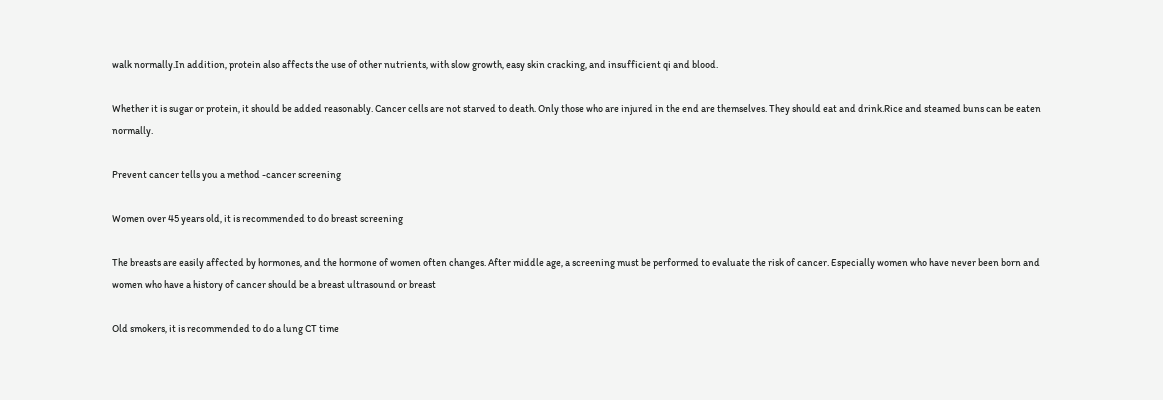walk normally.In addition, protein also affects the use of other nutrients, with slow growth, easy skin cracking, and insufficient qi and blood.

Whether it is sugar or protein, it should be added reasonably. Cancer cells are not starved to death. Only those who are injured in the end are themselves. They should eat and drink.Rice and steamed buns can be eaten normally.

Prevent cancer tells you a method -cancer screening

Women over 45 years old, it is recommended to do breast screening

The breasts are easily affected by hormones, and the hormone of women often changes. After middle age, a screening must be performed to evaluate the risk of cancer. Especially women who have never been born and women who have a history of cancer should be a breast ultrasound or breast

Old smokers, it is recommended to do a lung CT time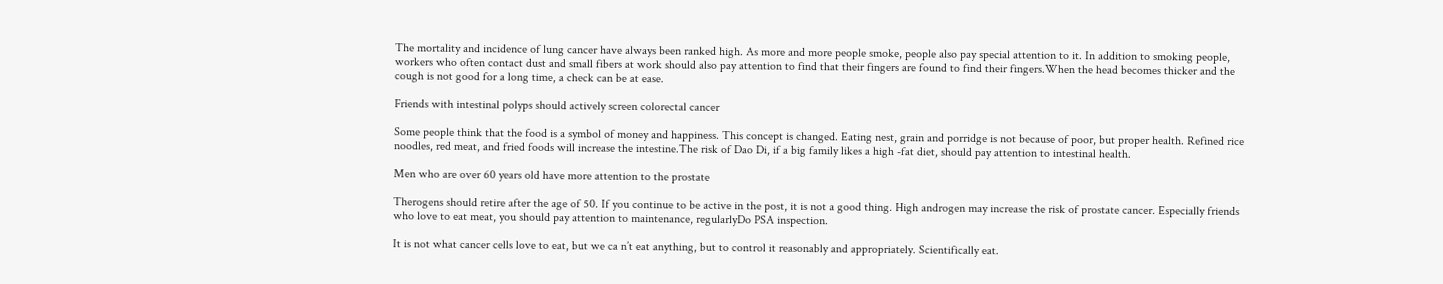The mortality and incidence of lung cancer have always been ranked high. As more and more people smoke, people also pay special attention to it. In addition to smoking people, workers who often contact dust and small fibers at work should also pay attention to find that their fingers are found to find their fingers.When the head becomes thicker and the cough is not good for a long time, a check can be at ease.

Friends with intestinal polyps should actively screen colorectal cancer

Some people think that the food is a symbol of money and happiness. This concept is changed. Eating nest, grain and porridge is not because of poor, but proper health. Refined rice noodles, red meat, and fried foods will increase the intestine.The risk of Dao Di, if a big family likes a high -fat diet, should pay attention to intestinal health.

Men who are over 60 years old have more attention to the prostate

Therogens should retire after the age of 50. If you continue to be active in the post, it is not a good thing. High androgen may increase the risk of prostate cancer. Especially friends who love to eat meat, you should pay attention to maintenance, regularlyDo PSA inspection.

It is not what cancer cells love to eat, but we ca n’t eat anything, but to control it reasonably and appropriately. Scientifically eat.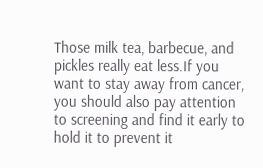Those milk tea, barbecue, and pickles really eat less.If you want to stay away from cancer, you should also pay attention to screening and find it early to hold it to prevent it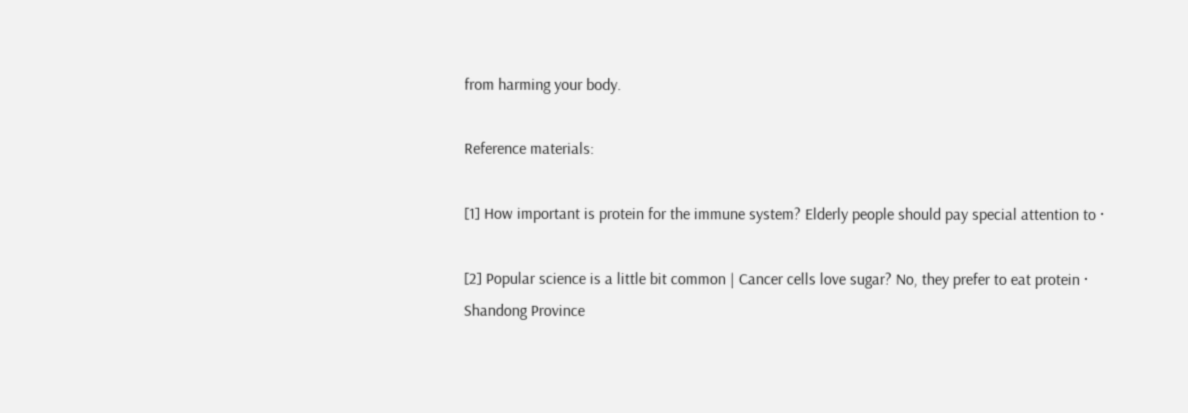from harming your body.

Reference materials:

[1] How important is protein for the immune system? Elderly people should pay special attention to ·

[2] Popular science is a little bit common | Cancer cells love sugar? No, they prefer to eat protein · Shandong Province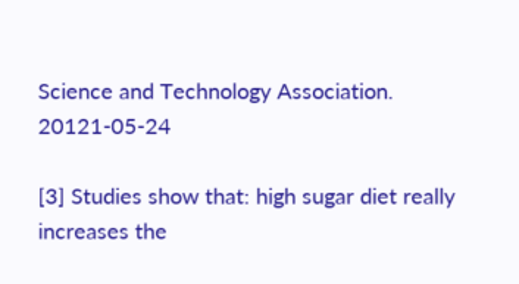Science and Technology Association. 20121-05-24

[3] Studies show that: high sugar diet really increases the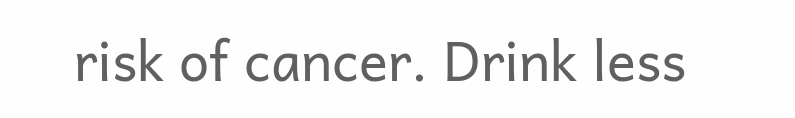risk of cancer. Drink less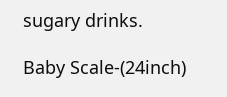sugary drinks.

Baby Scale-(24inch)